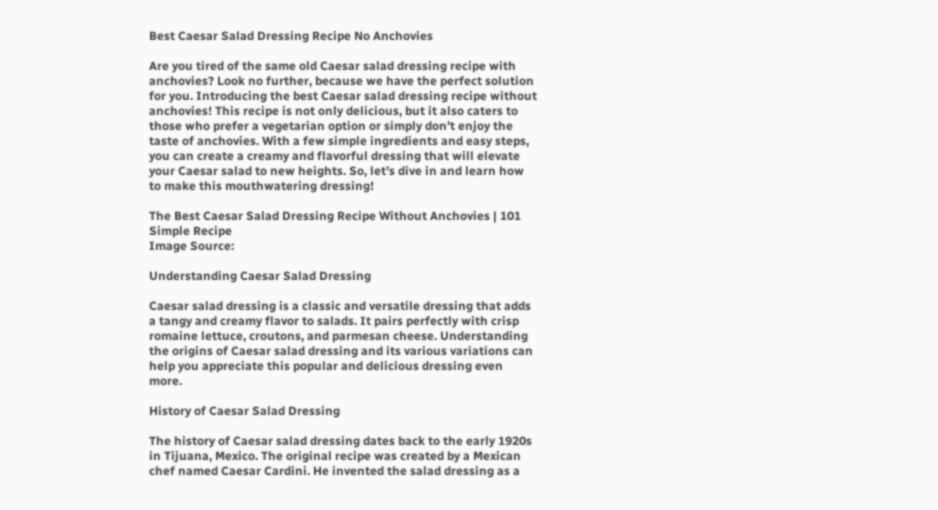Best Caesar Salad Dressing Recipe No Anchovies

Are you tired of the same old Caesar salad dressing recipe with anchovies? Look no further, because we have the perfect solution for you. Introducing the best Caesar salad dressing recipe without anchovies! This recipe is not only delicious, but it also caters to those who prefer a vegetarian option or simply don’t enjoy the taste of anchovies. With a few simple ingredients and easy steps, you can create a creamy and flavorful dressing that will elevate your Caesar salad to new heights. So, let’s dive in and learn how to make this mouthwatering dressing!

The Best Caesar Salad Dressing Recipe Without Anchovies | 101 Simple Recipe
Image Source:

Understanding Caesar Salad Dressing

Caesar salad dressing is a classic and versatile dressing that adds a tangy and creamy flavor to salads. It pairs perfectly with crisp romaine lettuce, croutons, and parmesan cheese. Understanding the origins of Caesar salad dressing and its various variations can help you appreciate this popular and delicious dressing even more.

History of Caesar Salad Dressing

The history of Caesar salad dressing dates back to the early 1920s in Tijuana, Mexico. The original recipe was created by a Mexican chef named Caesar Cardini. He invented the salad dressing as a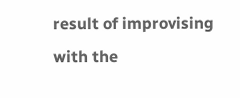result of improvising with the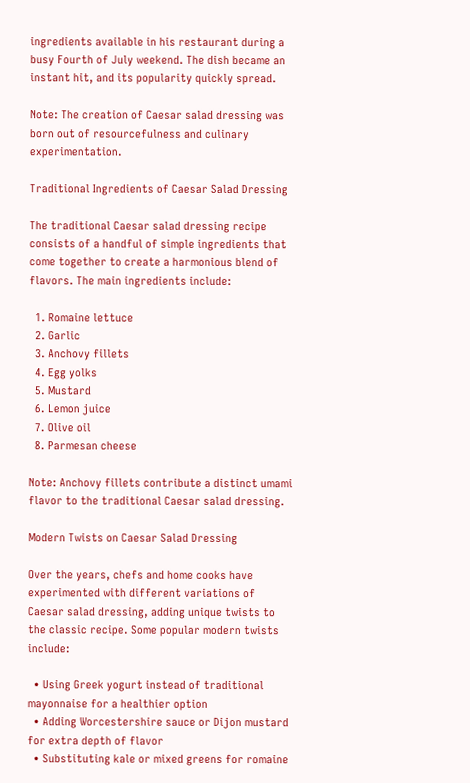ingredients available in his restaurant during a busy Fourth of July weekend. The dish became an instant hit, and its popularity quickly spread.

Note: The creation of Caesar salad dressing was born out of resourcefulness and culinary experimentation.

Traditional Ingredients of Caesar Salad Dressing

The traditional Caesar salad dressing recipe consists of a handful of simple ingredients that come together to create a harmonious blend of flavors. The main ingredients include:

  1. Romaine lettuce
  2. Garlic
  3. Anchovy fillets
  4. Egg yolks
  5. Mustard
  6. Lemon juice
  7. Olive oil
  8. Parmesan cheese

Note: Anchovy fillets contribute a distinct umami flavor to the traditional Caesar salad dressing.

Modern Twists on Caesar Salad Dressing

Over the years, chefs and home cooks have experimented with different variations of Caesar salad dressing, adding unique twists to the classic recipe. Some popular modern twists include:

  • Using Greek yogurt instead of traditional mayonnaise for a healthier option
  • Adding Worcestershire sauce or Dijon mustard for extra depth of flavor
  • Substituting kale or mixed greens for romaine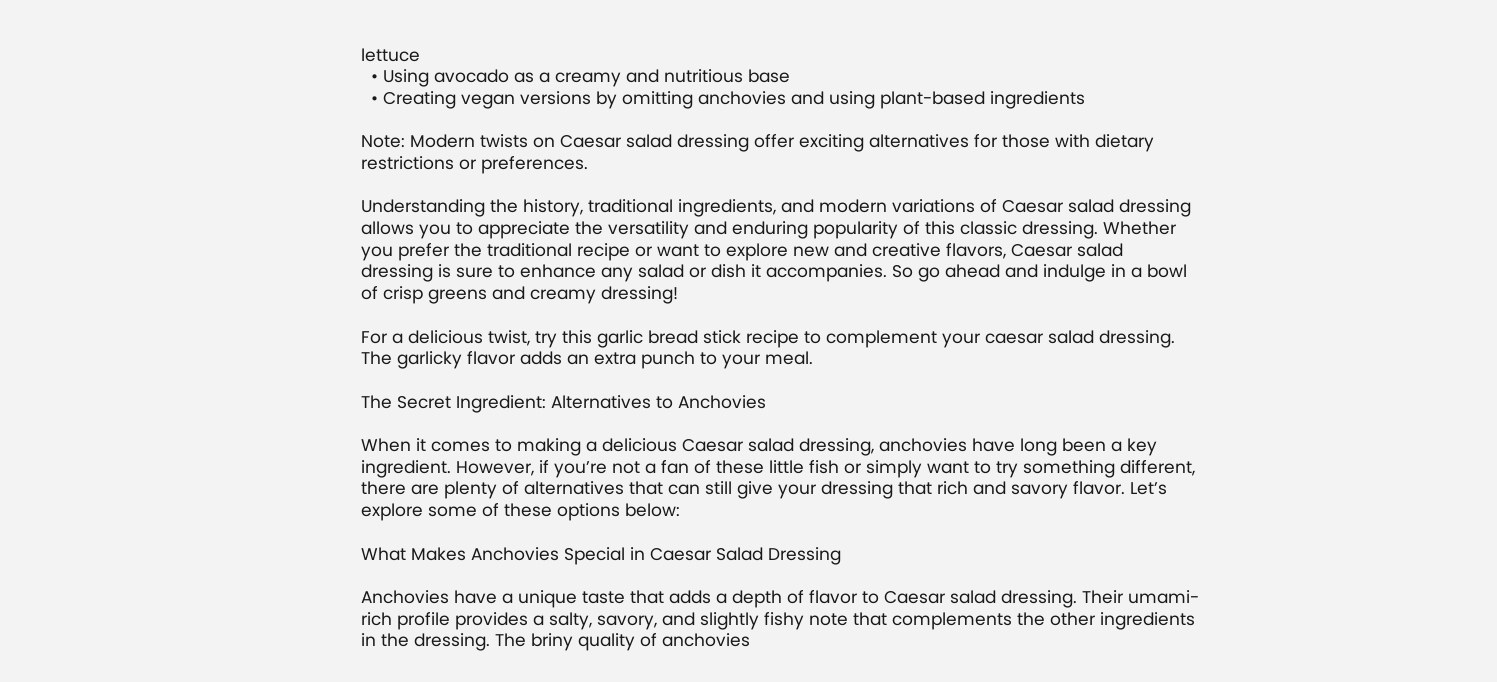lettuce
  • Using avocado as a creamy and nutritious base
  • Creating vegan versions by omitting anchovies and using plant-based ingredients

Note: Modern twists on Caesar salad dressing offer exciting alternatives for those with dietary restrictions or preferences.

Understanding the history, traditional ingredients, and modern variations of Caesar salad dressing allows you to appreciate the versatility and enduring popularity of this classic dressing. Whether you prefer the traditional recipe or want to explore new and creative flavors, Caesar salad dressing is sure to enhance any salad or dish it accompanies. So go ahead and indulge in a bowl of crisp greens and creamy dressing!

For a delicious twist, try this garlic bread stick recipe to complement your caesar salad dressing. The garlicky flavor adds an extra punch to your meal.

The Secret Ingredient: Alternatives to Anchovies

When it comes to making a delicious Caesar salad dressing, anchovies have long been a key ingredient. However, if you’re not a fan of these little fish or simply want to try something different, there are plenty of alternatives that can still give your dressing that rich and savory flavor. Let’s explore some of these options below:

What Makes Anchovies Special in Caesar Salad Dressing

Anchovies have a unique taste that adds a depth of flavor to Caesar salad dressing. Their umami-rich profile provides a salty, savory, and slightly fishy note that complements the other ingredients in the dressing. The briny quality of anchovies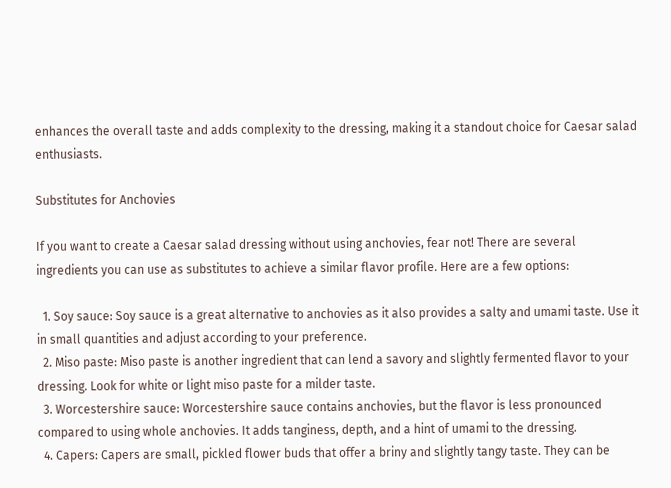enhances the overall taste and adds complexity to the dressing, making it a standout choice for Caesar salad enthusiasts.

Substitutes for Anchovies

If you want to create a Caesar salad dressing without using anchovies, fear not! There are several ingredients you can use as substitutes to achieve a similar flavor profile. Here are a few options:

  1. Soy sauce: Soy sauce is a great alternative to anchovies as it also provides a salty and umami taste. Use it in small quantities and adjust according to your preference.
  2. Miso paste: Miso paste is another ingredient that can lend a savory and slightly fermented flavor to your dressing. Look for white or light miso paste for a milder taste.
  3. Worcestershire sauce: Worcestershire sauce contains anchovies, but the flavor is less pronounced compared to using whole anchovies. It adds tanginess, depth, and a hint of umami to the dressing.
  4. Capers: Capers are small, pickled flower buds that offer a briny and slightly tangy taste. They can be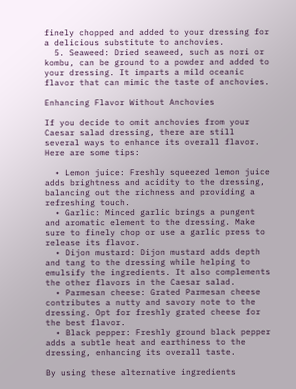finely chopped and added to your dressing for a delicious substitute to anchovies.
  5. Seaweed: Dried seaweed, such as nori or kombu, can be ground to a powder and added to your dressing. It imparts a mild oceanic flavor that can mimic the taste of anchovies.

Enhancing Flavor Without Anchovies

If you decide to omit anchovies from your Caesar salad dressing, there are still several ways to enhance its overall flavor. Here are some tips:

  • Lemon juice: Freshly squeezed lemon juice adds brightness and acidity to the dressing, balancing out the richness and providing a refreshing touch.
  • Garlic: Minced garlic brings a pungent and aromatic element to the dressing. Make sure to finely chop or use a garlic press to release its flavor.
  • Dijon mustard: Dijon mustard adds depth and tang to the dressing while helping to emulsify the ingredients. It also complements the other flavors in the Caesar salad.
  • Parmesan cheese: Grated Parmesan cheese contributes a nutty and savory note to the dressing. Opt for freshly grated cheese for the best flavor.
  • Black pepper: Freshly ground black pepper adds a subtle heat and earthiness to the dressing, enhancing its overall taste.

By using these alternative ingredients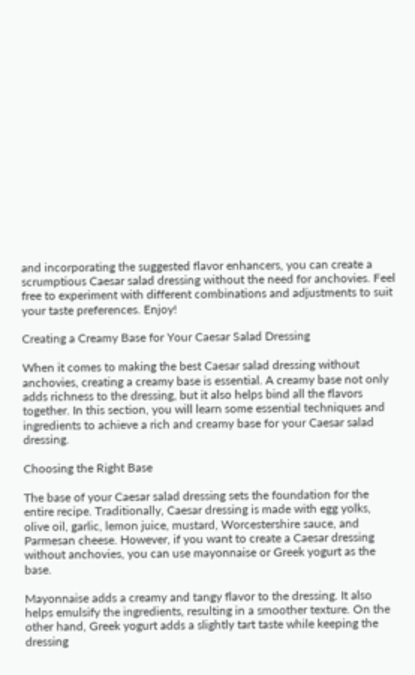and incorporating the suggested flavor enhancers, you can create a scrumptious Caesar salad dressing without the need for anchovies. Feel free to experiment with different combinations and adjustments to suit your taste preferences. Enjoy!

Creating a Creamy Base for Your Caesar Salad Dressing

When it comes to making the best Caesar salad dressing without anchovies, creating a creamy base is essential. A creamy base not only adds richness to the dressing, but it also helps bind all the flavors together. In this section, you will learn some essential techniques and ingredients to achieve a rich and creamy base for your Caesar salad dressing.

Choosing the Right Base

The base of your Caesar salad dressing sets the foundation for the entire recipe. Traditionally, Caesar dressing is made with egg yolks, olive oil, garlic, lemon juice, mustard, Worcestershire sauce, and Parmesan cheese. However, if you want to create a Caesar dressing without anchovies, you can use mayonnaise or Greek yogurt as the base.

Mayonnaise adds a creamy and tangy flavor to the dressing. It also helps emulsify the ingredients, resulting in a smoother texture. On the other hand, Greek yogurt adds a slightly tart taste while keeping the dressing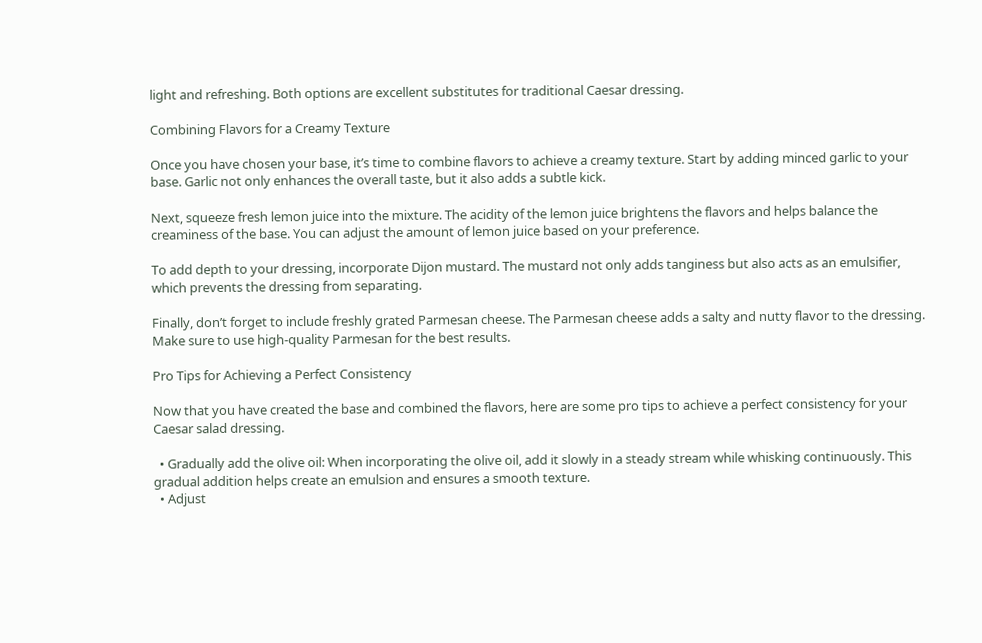light and refreshing. Both options are excellent substitutes for traditional Caesar dressing.

Combining Flavors for a Creamy Texture

Once you have chosen your base, it’s time to combine flavors to achieve a creamy texture. Start by adding minced garlic to your base. Garlic not only enhances the overall taste, but it also adds a subtle kick.

Next, squeeze fresh lemon juice into the mixture. The acidity of the lemon juice brightens the flavors and helps balance the creaminess of the base. You can adjust the amount of lemon juice based on your preference.

To add depth to your dressing, incorporate Dijon mustard. The mustard not only adds tanginess but also acts as an emulsifier, which prevents the dressing from separating.

Finally, don’t forget to include freshly grated Parmesan cheese. The Parmesan cheese adds a salty and nutty flavor to the dressing. Make sure to use high-quality Parmesan for the best results.

Pro Tips for Achieving a Perfect Consistency

Now that you have created the base and combined the flavors, here are some pro tips to achieve a perfect consistency for your Caesar salad dressing.

  • Gradually add the olive oil: When incorporating the olive oil, add it slowly in a steady stream while whisking continuously. This gradual addition helps create an emulsion and ensures a smooth texture.
  • Adjust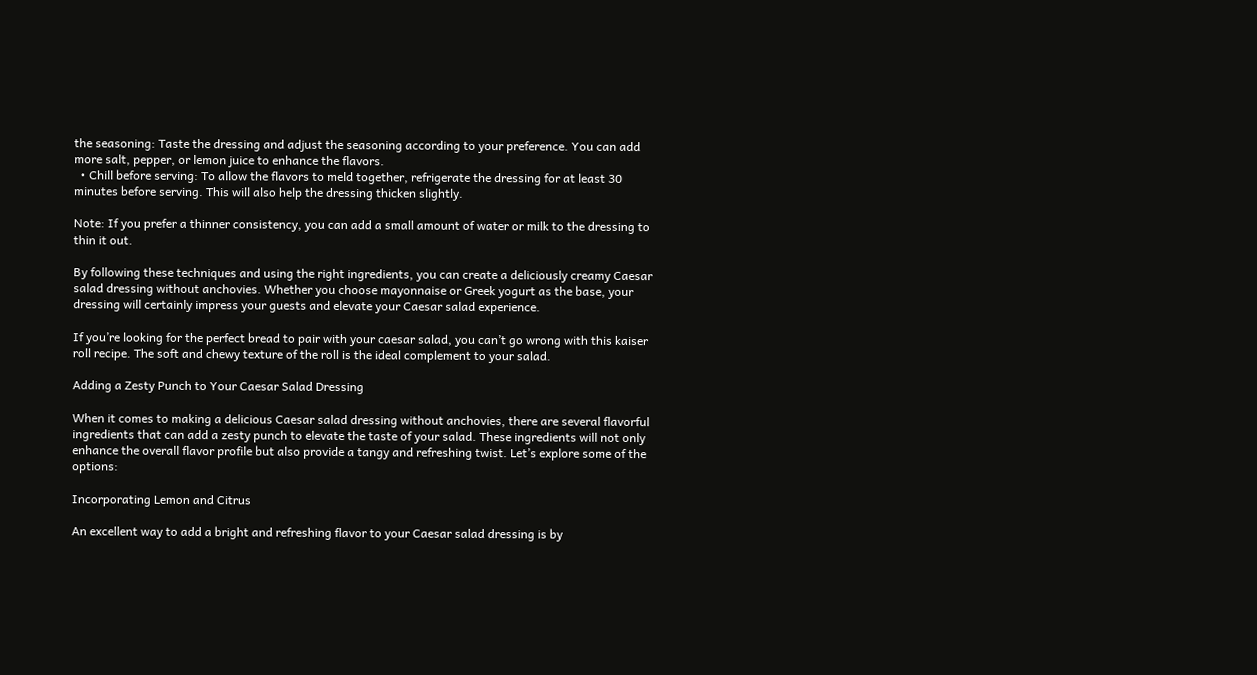the seasoning: Taste the dressing and adjust the seasoning according to your preference. You can add more salt, pepper, or lemon juice to enhance the flavors.
  • Chill before serving: To allow the flavors to meld together, refrigerate the dressing for at least 30 minutes before serving. This will also help the dressing thicken slightly.

Note: If you prefer a thinner consistency, you can add a small amount of water or milk to the dressing to thin it out.

By following these techniques and using the right ingredients, you can create a deliciously creamy Caesar salad dressing without anchovies. Whether you choose mayonnaise or Greek yogurt as the base, your dressing will certainly impress your guests and elevate your Caesar salad experience.

If you’re looking for the perfect bread to pair with your caesar salad, you can’t go wrong with this kaiser roll recipe. The soft and chewy texture of the roll is the ideal complement to your salad.

Adding a Zesty Punch to Your Caesar Salad Dressing

When it comes to making a delicious Caesar salad dressing without anchovies, there are several flavorful ingredients that can add a zesty punch to elevate the taste of your salad. These ingredients will not only enhance the overall flavor profile but also provide a tangy and refreshing twist. Let’s explore some of the options:

Incorporating Lemon and Citrus

An excellent way to add a bright and refreshing flavor to your Caesar salad dressing is by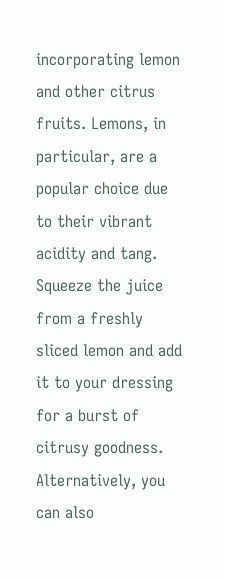incorporating lemon and other citrus fruits. Lemons, in particular, are a popular choice due to their vibrant acidity and tang. Squeeze the juice from a freshly sliced lemon and add it to your dressing for a burst of citrusy goodness. Alternatively, you can also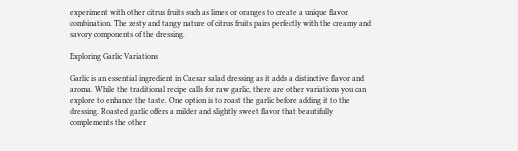experiment with other citrus fruits such as limes or oranges to create a unique flavor combination. The zesty and tangy nature of citrus fruits pairs perfectly with the creamy and savory components of the dressing.

Exploring Garlic Variations

Garlic is an essential ingredient in Caesar salad dressing as it adds a distinctive flavor and aroma. While the traditional recipe calls for raw garlic, there are other variations you can explore to enhance the taste. One option is to roast the garlic before adding it to the dressing. Roasted garlic offers a milder and slightly sweet flavor that beautifully complements the other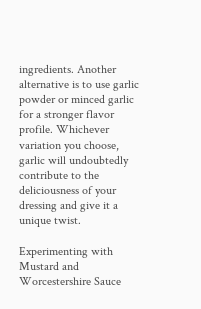ingredients. Another alternative is to use garlic powder or minced garlic for a stronger flavor profile. Whichever variation you choose, garlic will undoubtedly contribute to the deliciousness of your dressing and give it a unique twist.

Experimenting with Mustard and Worcestershire Sauce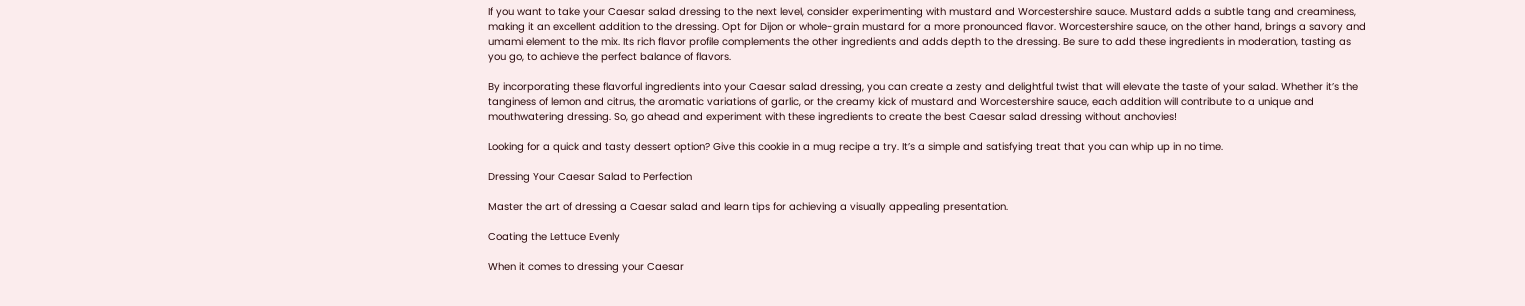If you want to take your Caesar salad dressing to the next level, consider experimenting with mustard and Worcestershire sauce. Mustard adds a subtle tang and creaminess, making it an excellent addition to the dressing. Opt for Dijon or whole-grain mustard for a more pronounced flavor. Worcestershire sauce, on the other hand, brings a savory and umami element to the mix. Its rich flavor profile complements the other ingredients and adds depth to the dressing. Be sure to add these ingredients in moderation, tasting as you go, to achieve the perfect balance of flavors.

By incorporating these flavorful ingredients into your Caesar salad dressing, you can create a zesty and delightful twist that will elevate the taste of your salad. Whether it’s the tanginess of lemon and citrus, the aromatic variations of garlic, or the creamy kick of mustard and Worcestershire sauce, each addition will contribute to a unique and mouthwatering dressing. So, go ahead and experiment with these ingredients to create the best Caesar salad dressing without anchovies!

Looking for a quick and tasty dessert option? Give this cookie in a mug recipe a try. It’s a simple and satisfying treat that you can whip up in no time.

Dressing Your Caesar Salad to Perfection

Master the art of dressing a Caesar salad and learn tips for achieving a visually appealing presentation.

Coating the Lettuce Evenly

When it comes to dressing your Caesar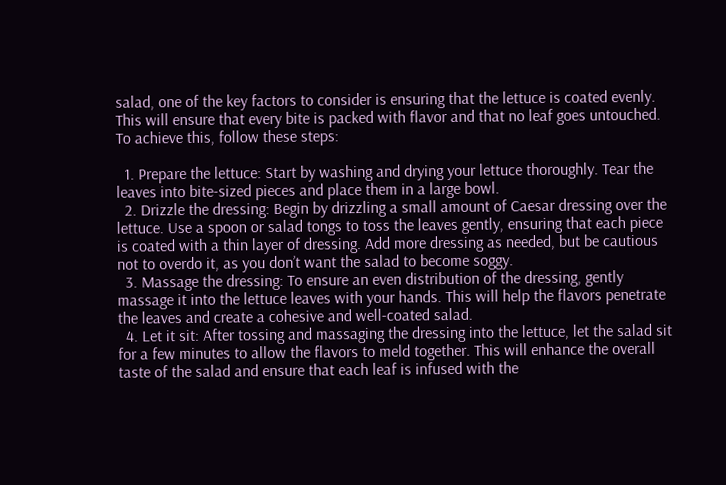salad, one of the key factors to consider is ensuring that the lettuce is coated evenly. This will ensure that every bite is packed with flavor and that no leaf goes untouched. To achieve this, follow these steps:

  1. Prepare the lettuce: Start by washing and drying your lettuce thoroughly. Tear the leaves into bite-sized pieces and place them in a large bowl.
  2. Drizzle the dressing: Begin by drizzling a small amount of Caesar dressing over the lettuce. Use a spoon or salad tongs to toss the leaves gently, ensuring that each piece is coated with a thin layer of dressing. Add more dressing as needed, but be cautious not to overdo it, as you don’t want the salad to become soggy.
  3. Massage the dressing: To ensure an even distribution of the dressing, gently massage it into the lettuce leaves with your hands. This will help the flavors penetrate the leaves and create a cohesive and well-coated salad.
  4. Let it sit: After tossing and massaging the dressing into the lettuce, let the salad sit for a few minutes to allow the flavors to meld together. This will enhance the overall taste of the salad and ensure that each leaf is infused with the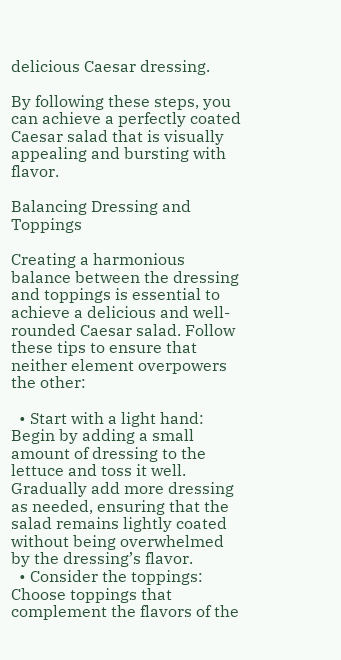delicious Caesar dressing.

By following these steps, you can achieve a perfectly coated Caesar salad that is visually appealing and bursting with flavor.

Balancing Dressing and Toppings

Creating a harmonious balance between the dressing and toppings is essential to achieve a delicious and well-rounded Caesar salad. Follow these tips to ensure that neither element overpowers the other:

  • Start with a light hand: Begin by adding a small amount of dressing to the lettuce and toss it well. Gradually add more dressing as needed, ensuring that the salad remains lightly coated without being overwhelmed by the dressing’s flavor.
  • Consider the toppings: Choose toppings that complement the flavors of the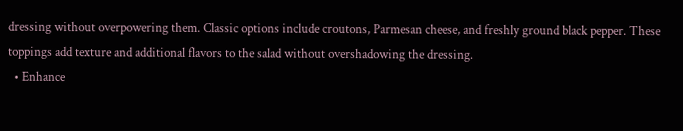dressing without overpowering them. Classic options include croutons, Parmesan cheese, and freshly ground black pepper. These toppings add texture and additional flavors to the salad without overshadowing the dressing.
  • Enhance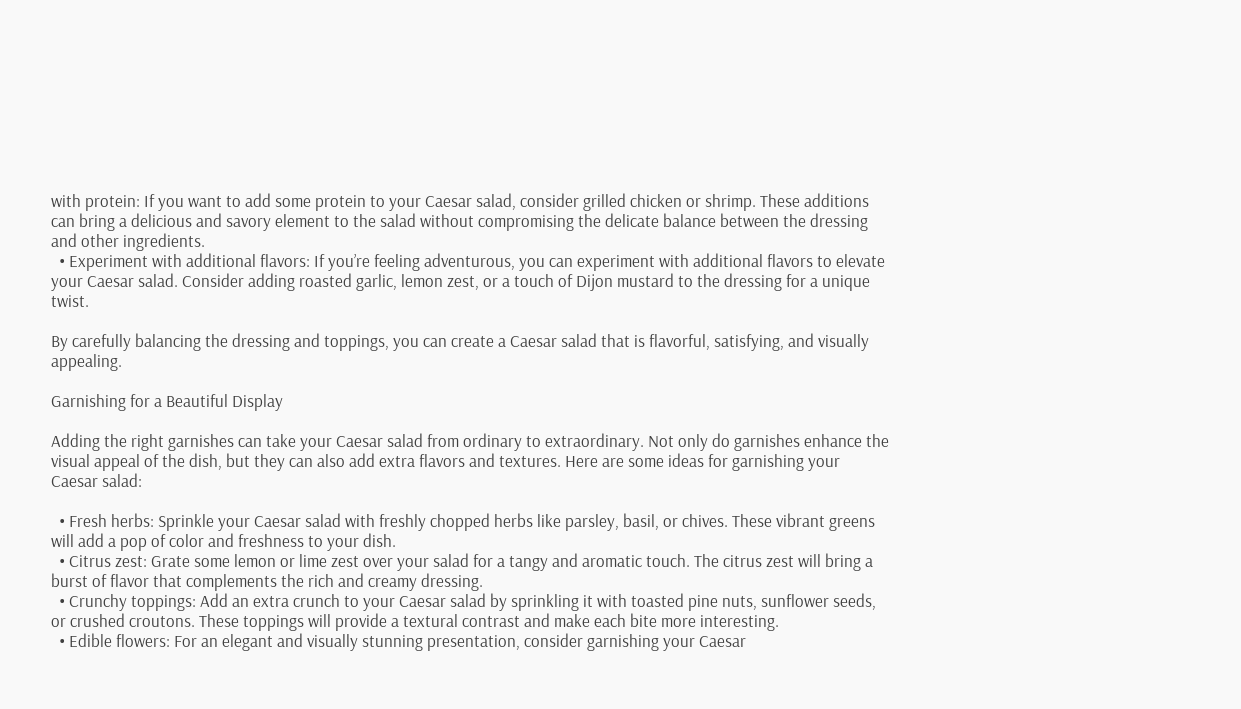with protein: If you want to add some protein to your Caesar salad, consider grilled chicken or shrimp. These additions can bring a delicious and savory element to the salad without compromising the delicate balance between the dressing and other ingredients.
  • Experiment with additional flavors: If you’re feeling adventurous, you can experiment with additional flavors to elevate your Caesar salad. Consider adding roasted garlic, lemon zest, or a touch of Dijon mustard to the dressing for a unique twist.

By carefully balancing the dressing and toppings, you can create a Caesar salad that is flavorful, satisfying, and visually appealing.

Garnishing for a Beautiful Display

Adding the right garnishes can take your Caesar salad from ordinary to extraordinary. Not only do garnishes enhance the visual appeal of the dish, but they can also add extra flavors and textures. Here are some ideas for garnishing your Caesar salad:

  • Fresh herbs: Sprinkle your Caesar salad with freshly chopped herbs like parsley, basil, or chives. These vibrant greens will add a pop of color and freshness to your dish.
  • Citrus zest: Grate some lemon or lime zest over your salad for a tangy and aromatic touch. The citrus zest will bring a burst of flavor that complements the rich and creamy dressing.
  • Crunchy toppings: Add an extra crunch to your Caesar salad by sprinkling it with toasted pine nuts, sunflower seeds, or crushed croutons. These toppings will provide a textural contrast and make each bite more interesting.
  • Edible flowers: For an elegant and visually stunning presentation, consider garnishing your Caesar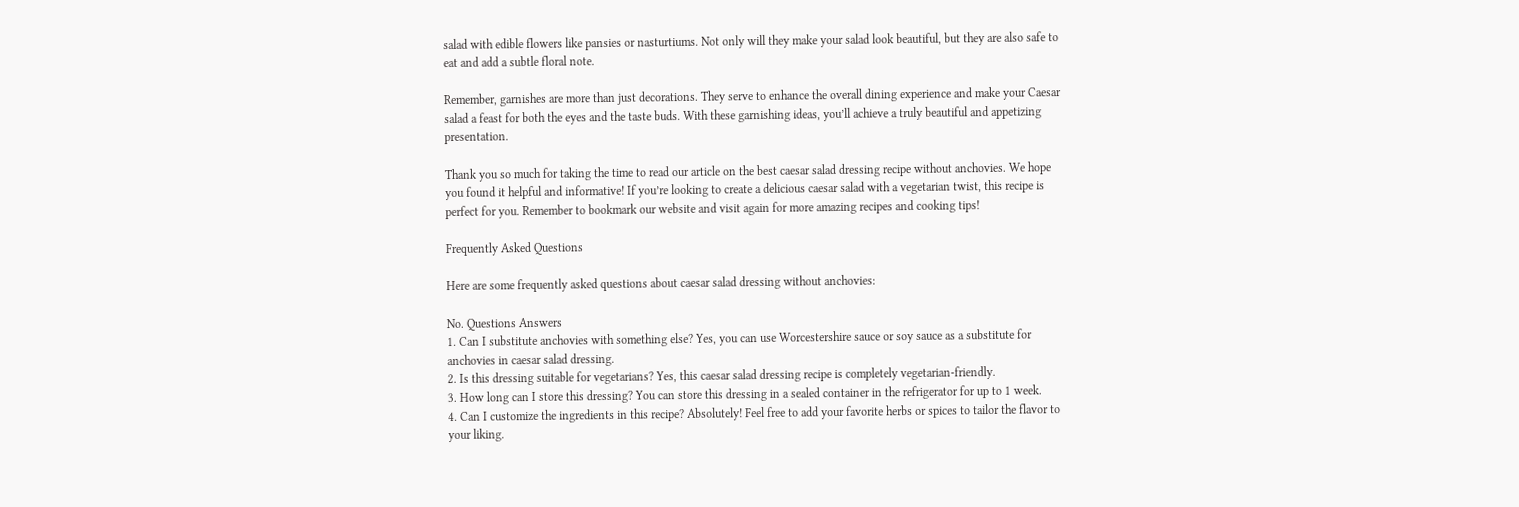salad with edible flowers like pansies or nasturtiums. Not only will they make your salad look beautiful, but they are also safe to eat and add a subtle floral note.

Remember, garnishes are more than just decorations. They serve to enhance the overall dining experience and make your Caesar salad a feast for both the eyes and the taste buds. With these garnishing ideas, you’ll achieve a truly beautiful and appetizing presentation.

Thank you so much for taking the time to read our article on the best caesar salad dressing recipe without anchovies. We hope you found it helpful and informative! If you’re looking to create a delicious caesar salad with a vegetarian twist, this recipe is perfect for you. Remember to bookmark our website and visit again for more amazing recipes and cooking tips!

Frequently Asked Questions

Here are some frequently asked questions about caesar salad dressing without anchovies:

No. Questions Answers
1. Can I substitute anchovies with something else? Yes, you can use Worcestershire sauce or soy sauce as a substitute for anchovies in caesar salad dressing.
2. Is this dressing suitable for vegetarians? Yes, this caesar salad dressing recipe is completely vegetarian-friendly.
3. How long can I store this dressing? You can store this dressing in a sealed container in the refrigerator for up to 1 week.
4. Can I customize the ingredients in this recipe? Absolutely! Feel free to add your favorite herbs or spices to tailor the flavor to your liking.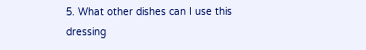5. What other dishes can I use this dressing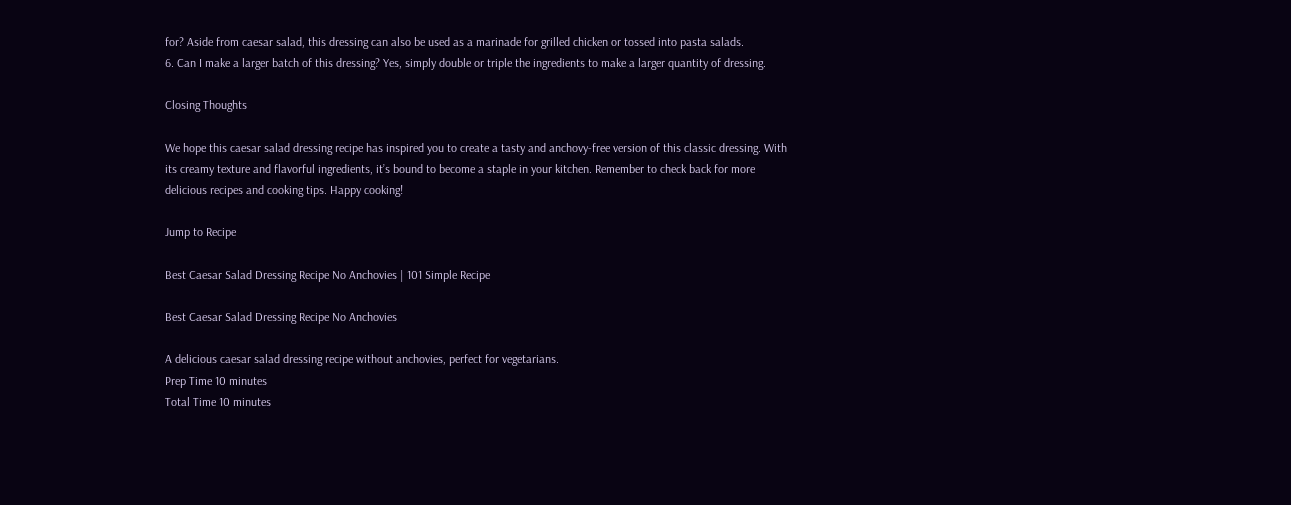for? Aside from caesar salad, this dressing can also be used as a marinade for grilled chicken or tossed into pasta salads.
6. Can I make a larger batch of this dressing? Yes, simply double or triple the ingredients to make a larger quantity of dressing.

Closing Thoughts

We hope this caesar salad dressing recipe has inspired you to create a tasty and anchovy-free version of this classic dressing. With its creamy texture and flavorful ingredients, it’s bound to become a staple in your kitchen. Remember to check back for more delicious recipes and cooking tips. Happy cooking!

Jump to Recipe

Best Caesar Salad Dressing Recipe No Anchovies | 101 Simple Recipe

Best Caesar Salad Dressing Recipe No Anchovies

A delicious caesar salad dressing recipe without anchovies, perfect for vegetarians.
Prep Time 10 minutes
Total Time 10 minutes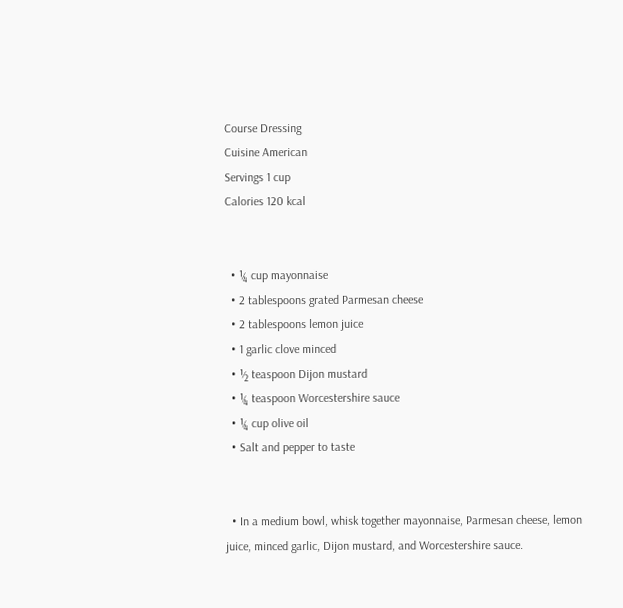Course Dressing
Cuisine American
Servings 1 cup
Calories 120 kcal


  • ¼ cup mayonnaise
  • 2 tablespoons grated Parmesan cheese
  • 2 tablespoons lemon juice
  • 1 garlic clove minced
  • ½ teaspoon Dijon mustard
  • ¼ teaspoon Worcestershire sauce
  • ¼ cup olive oil
  • Salt and pepper to taste


  • In a medium bowl, whisk together mayonnaise, Parmesan cheese, lemon juice, minced garlic, Dijon mustard, and Worcestershire sauce.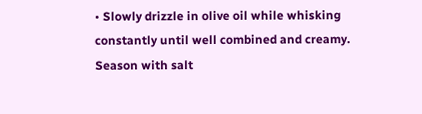• Slowly drizzle in olive oil while whisking constantly until well combined and creamy. Season with salt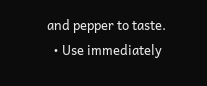and pepper to taste.
  • Use immediately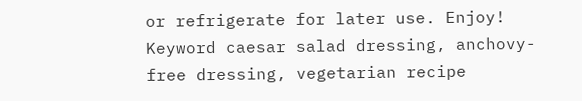or refrigerate for later use. Enjoy!
Keyword caesar salad dressing, anchovy-free dressing, vegetarian recipe